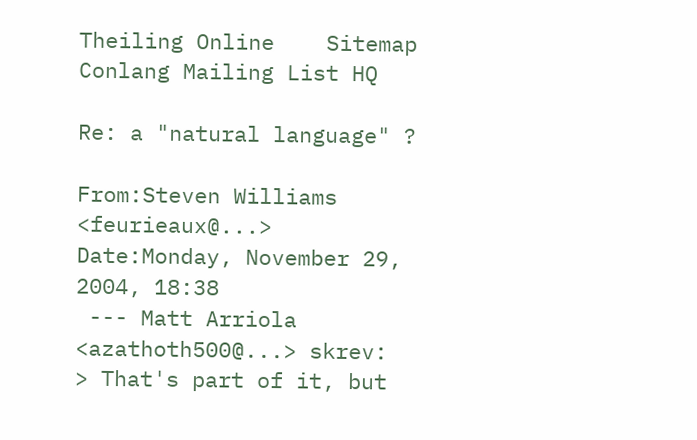Theiling Online    Sitemap    Conlang Mailing List HQ

Re: a "natural language" ?

From:Steven Williams <feurieaux@...>
Date:Monday, November 29, 2004, 18:38
 --- Matt Arriola <azathoth500@...> skrev:
> That's part of it, but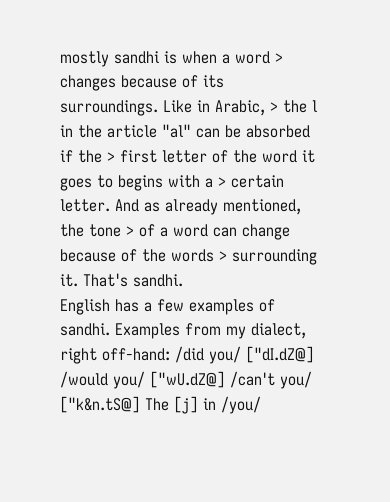mostly sandhi is when a word > changes because of its surroundings. Like in Arabic, > the l in the article "al" can be absorbed if the > first letter of the word it goes to begins with a > certain letter. And as already mentioned, the tone > of a word can change because of the words > surrounding it. That's sandhi.
English has a few examples of sandhi. Examples from my dialect, right off-hand: /did you/ ["dI.dZ@] /would you/ ["wU.dZ@] /can't you/ ["k&n.tS@] The [j] in /you/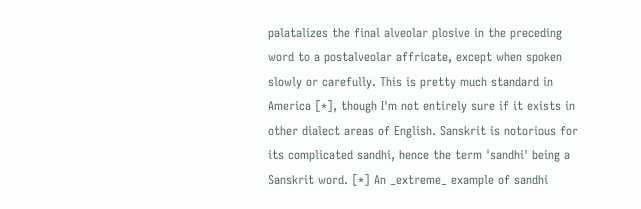palatalizes the final alveolar plosive in the preceding word to a postalveolar affricate, except when spoken slowly or carefully. This is pretty much standard in America [*], though I'm not entirely sure if it exists in other dialect areas of English. Sanskrit is notorious for its complicated sandhi, hence the term 'sandhi' being a Sanskrit word. [*] An _extreme_ example of sandhi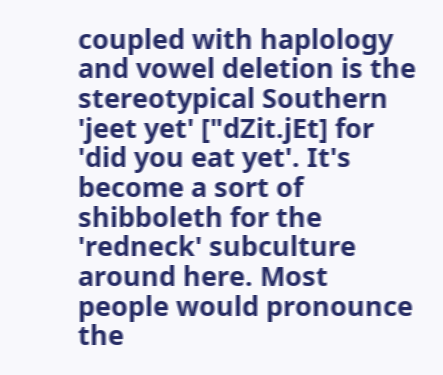coupled with haplology and vowel deletion is the stereotypical Southern 'jeet yet' ["dZit.jEt] for 'did you eat yet'. It's become a sort of shibboleth for the 'redneck' subculture around here. Most people would pronounce the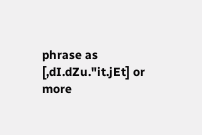phrase as [,dI.dZu."it.jEt] or more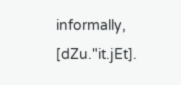informally, [dZu."it.jEt].